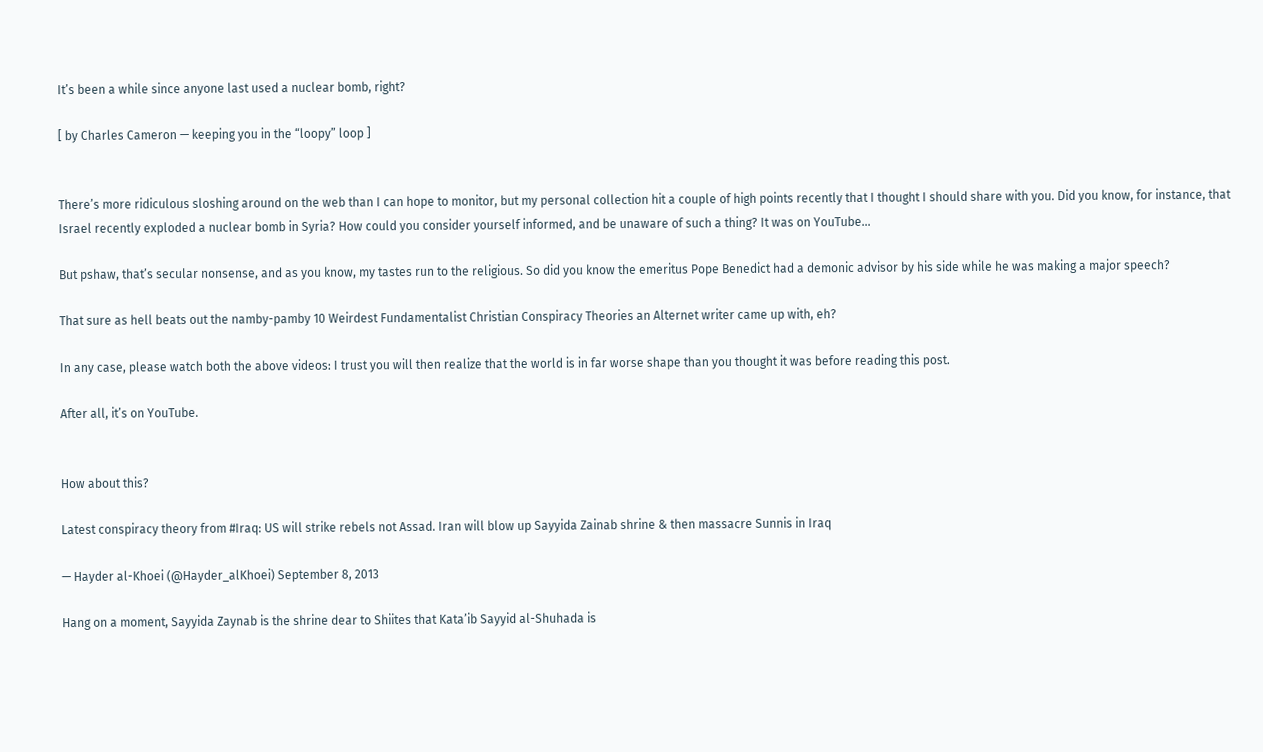It’s been a while since anyone last used a nuclear bomb, right?

[ by Charles Cameron — keeping you in the “loopy” loop ]


There’s more ridiculous sloshing around on the web than I can hope to monitor, but my personal collection hit a couple of high points recently that I thought I should share with you. Did you know, for instance, that Israel recently exploded a nuclear bomb in Syria? How could you consider yourself informed, and be unaware of such a thing? It was on YouTube…

But pshaw, that’s secular nonsense, and as you know, my tastes run to the religious. So did you know the emeritus Pope Benedict had a demonic advisor by his side while he was making a major speech?

That sure as hell beats out the namby-pamby 10 Weirdest Fundamentalist Christian Conspiracy Theories an Alternet writer came up with, eh?

In any case, please watch both the above videos: I trust you will then realize that the world is in far worse shape than you thought it was before reading this post.

After all, it’s on YouTube.


How about this?

Latest conspiracy theory from #Iraq: US will strike rebels not Assad. Iran will blow up Sayyida Zainab shrine & then massacre Sunnis in Iraq

— Hayder al-Khoei (@Hayder_alKhoei) September 8, 2013

Hang on a moment, Sayyida Zaynab is the shrine dear to Shiites that Kata’ib Sayyid al-Shuhada is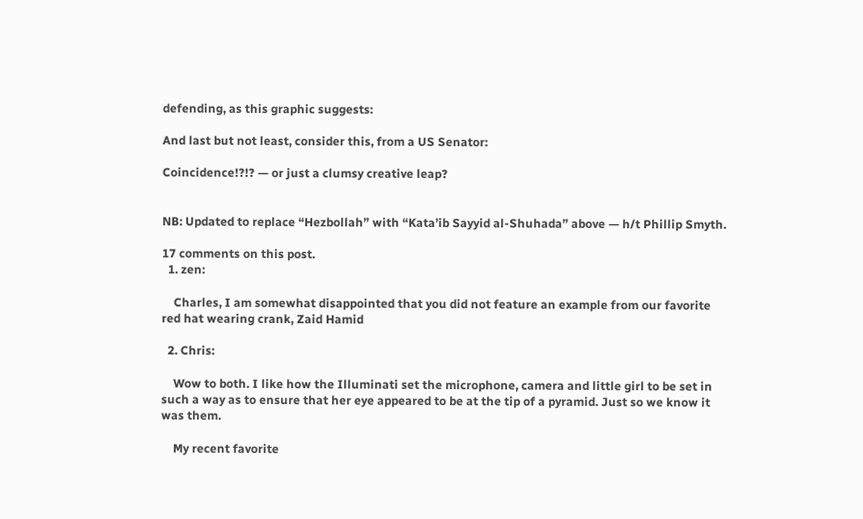defending, as this graphic suggests:

And last but not least, consider this, from a US Senator:

Coincidence!?!? — or just a clumsy creative leap?


NB: Updated to replace “Hezbollah” with “Kata’ib Sayyid al-Shuhada” above — h/t Phillip Smyth.

17 comments on this post.
  1. zen:

    Charles, I am somewhat disappointed that you did not feature an example from our favorite red hat wearing crank, Zaid Hamid

  2. Chris:

    Wow to both. I like how the Illuminati set the microphone, camera and little girl to be set in such a way as to ensure that her eye appeared to be at the tip of a pyramid. Just so we know it was them.

    My recent favorite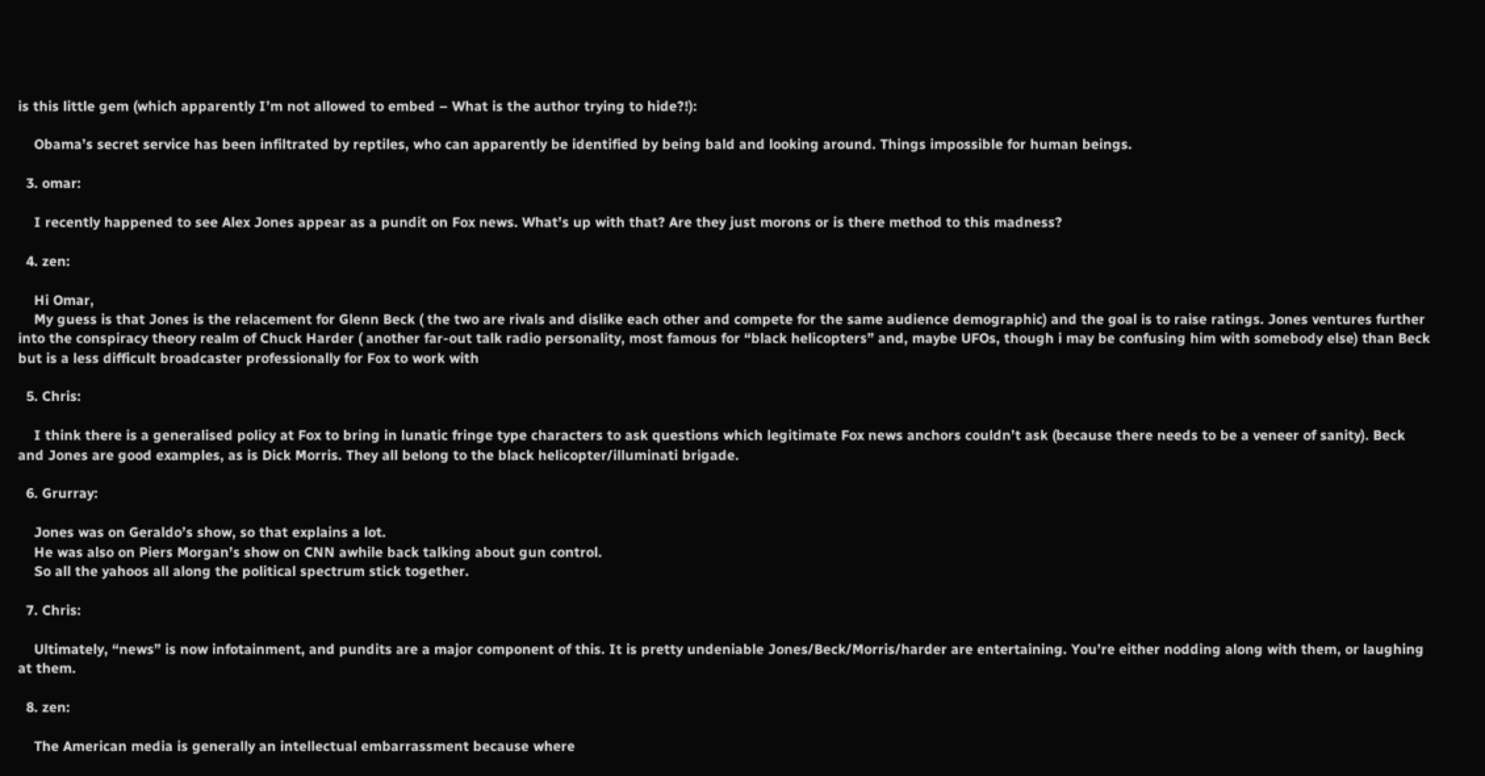is this little gem (which apparently I’m not allowed to embed – What is the author trying to hide?!):

    Obama’s secret service has been infiltrated by reptiles, who can apparently be identified by being bald and looking around. Things impossible for human beings.

  3. omar:

    I recently happened to see Alex Jones appear as a pundit on Fox news. What’s up with that? Are they just morons or is there method to this madness?

  4. zen:

    Hi Omar,
    My guess is that Jones is the relacement for Glenn Beck ( the two are rivals and dislike each other and compete for the same audience demographic) and the goal is to raise ratings. Jones ventures further into the conspiracy theory realm of Chuck Harder ( another far-out talk radio personality, most famous for “black helicopters” and, maybe UFOs, though i may be confusing him with somebody else) than Beck but is a less difficult broadcaster professionally for Fox to work with

  5. Chris:

    I think there is a generalised policy at Fox to bring in lunatic fringe type characters to ask questions which legitimate Fox news anchors couldn’t ask (because there needs to be a veneer of sanity). Beck and Jones are good examples, as is Dick Morris. They all belong to the black helicopter/illuminati brigade.

  6. Grurray:

    Jones was on Geraldo’s show, so that explains a lot.
    He was also on Piers Morgan’s show on CNN awhile back talking about gun control.
    So all the yahoos all along the political spectrum stick together.

  7. Chris:

    Ultimately, “news” is now infotainment, and pundits are a major component of this. It is pretty undeniable Jones/Beck/Morris/harder are entertaining. You’re either nodding along with them, or laughing at them.

  8. zen:

    The American media is generally an intellectual embarrassment because where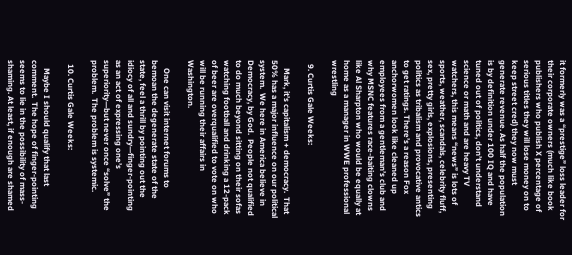it formerly was a “prestige” loss leader for their corporate owners (much like book publishers who publish X percentage of serious titles they will lose money on to keep street cred) they now must generate revenue. As half the population is by definition under 100 IQ and have tuned out of politics, don’t understand science or math and are heavy TV watchers, this means “news” is lots of sports, weather, scandals, celebrity fluff, sex, pretty girls, explosions, presenting politics as tribalism and provocative antics to get ratings. There’s a reason Fox anchorwomen look like cleaned up employees from a gentleman’s club and why MSNC features race-baiting clowns like Al Sharpton who would be equally at home as a manager in WWE professional wrestling

  9. Curtis Gale Weeks:

    Mark, it’s capitalism + democracy.  That 50% has a major influence on our political system.  We here in America believe in Democracy, by God.  People not qualified to do much beyond sitting on their sofas watching football and drinking a 12-pack of beer are overqualified to vote on who will be running their affairs in Washington.

    One can visit internet forums to bemoan the degenerate state of the state, feel a thrill by pointing out the idiocy of all and sundry—finger-pointing as an act of expressing one’s superiority—but never once “solve” the problem.  The problem is systemic.

  10. Curtis Gale Weeks:

    Maybe I should qualify that last comment.  The hope of finger-pointing seems to lie in the possibility of mass-shaming. At least, if enough are shamed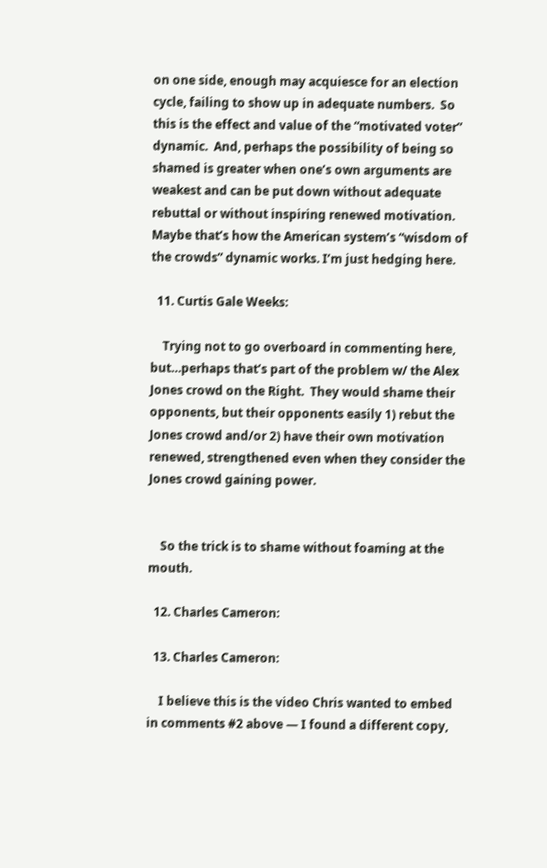on one side, enough may acquiesce for an election cycle, failing to show up in adequate numbers.  So this is the effect and value of the “motivated voter” dynamic.  And, perhaps the possibility of being so shamed is greater when one’s own arguments are weakest and can be put down without adequate rebuttal or without inspiring renewed motivation.  Maybe that’s how the American system’s “wisdom of the crowds” dynamic works. I’m just hedging here.

  11. Curtis Gale Weeks:

    Trying not to go overboard in commenting here, but…perhaps that’s part of the problem w/ the Alex Jones crowd on the Right.  They would shame their opponents, but their opponents easily 1) rebut the Jones crowd and/or 2) have their own motivation renewed, strengthened even when they consider the Jones crowd gaining power.


    So the trick is to shame without foaming at the mouth.

  12. Charles Cameron:

  13. Charles Cameron:

    I believe this is the video Chris wanted to embed in comments #2 above — I found a different copy,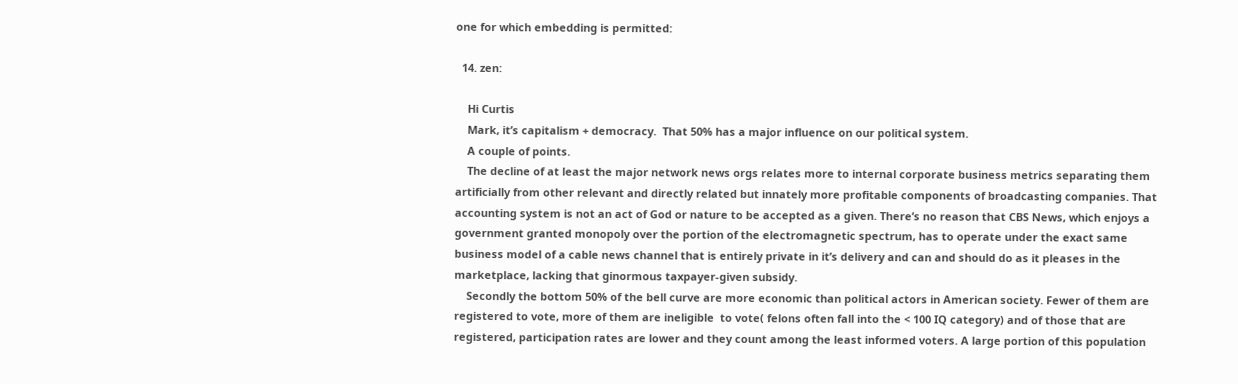one for which embedding is permitted:

  14. zen:

    Hi Curtis
    Mark, it’s capitalism + democracy.  That 50% has a major influence on our political system.
    A couple of points.
    The decline of at least the major network news orgs relates more to internal corporate business metrics separating them artificially from other relevant and directly related but innately more profitable components of broadcasting companies. That accounting system is not an act of God or nature to be accepted as a given. There’s no reason that CBS News, which enjoys a government granted monopoly over the portion of the electromagnetic spectrum, has to operate under the exact same business model of a cable news channel that is entirely private in it’s delivery and can and should do as it pleases in the marketplace, lacking that ginormous taxpayer-given subsidy.
    Secondly the bottom 50% of the bell curve are more economic than political actors in American society. Fewer of them are registered to vote, more of them are ineligible  to vote( felons often fall into the < 100 IQ category) and of those that are registered, participation rates are lower and they count among the least informed voters. A large portion of this population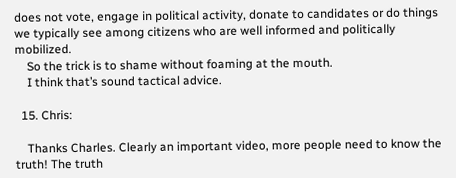does not vote, engage in political activity, donate to candidates or do things we typically see among citizens who are well informed and politically mobilized.
    So the trick is to shame without foaming at the mouth.
    I think that’s sound tactical advice.

  15. Chris:

    Thanks Charles. Clearly an important video, more people need to know the truth! The truth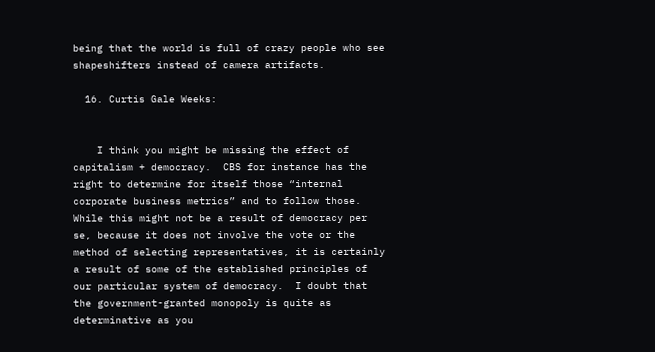being that the world is full of crazy people who see shapeshifters instead of camera artifacts.

  16. Curtis Gale Weeks:


    I think you might be missing the effect of capitalism + democracy.  CBS for instance has the right to determine for itself those “internal corporate business metrics” and to follow those. While this might not be a result of democracy per se, because it does not involve the vote or the method of selecting representatives, it is certainly a result of some of the established principles of our particular system of democracy.  I doubt that the government-granted monopoly is quite as determinative as you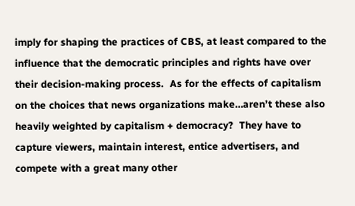imply for shaping the practices of CBS, at least compared to the influence that the democratic principles and rights have over their decision-making process.  As for the effects of capitalism on the choices that news organizations make…aren’t these also heavily weighted by capitalism + democracy?  They have to capture viewers, maintain interest, entice advertisers, and compete with a great many other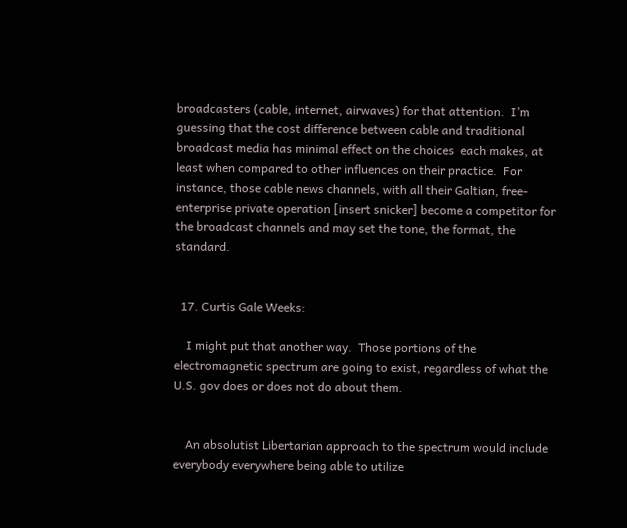broadcasters (cable, internet, airwaves) for that attention.  I’m guessing that the cost difference between cable and traditional broadcast media has minimal effect on the choices  each makes, at least when compared to other influences on their practice.  For instance, those cable news channels, with all their Galtian, free-enterprise private operation [insert snicker] become a competitor for the broadcast channels and may set the tone, the format, the standard.


  17. Curtis Gale Weeks:

    I might put that another way.  Those portions of the electromagnetic spectrum are going to exist, regardless of what the U.S. gov does or does not do about them.


    An absolutist Libertarian approach to the spectrum would include everybody everywhere being able to utilize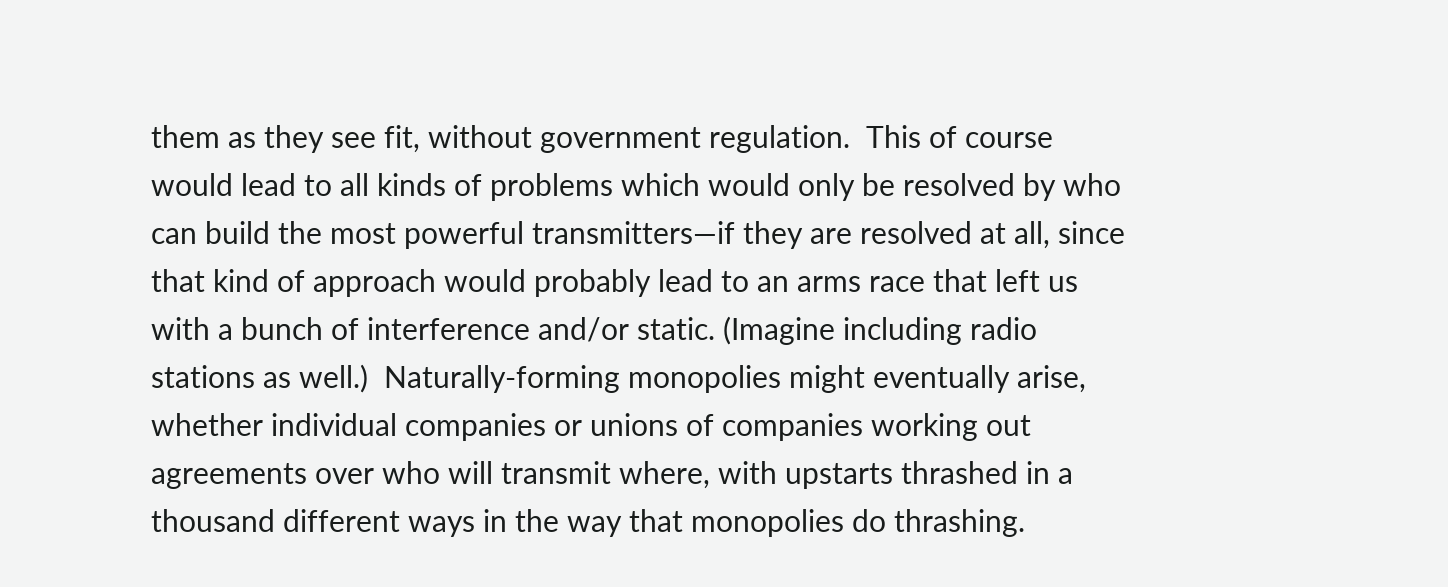them as they see fit, without government regulation.  This of course would lead to all kinds of problems which would only be resolved by who can build the most powerful transmitters—if they are resolved at all, since that kind of approach would probably lead to an arms race that left us with a bunch of interference and/or static. (Imagine including radio stations as well.)  Naturally-forming monopolies might eventually arise, whether individual companies or unions of companies working out agreements over who will transmit where, with upstarts thrashed in a thousand different ways in the way that monopolies do thrashing.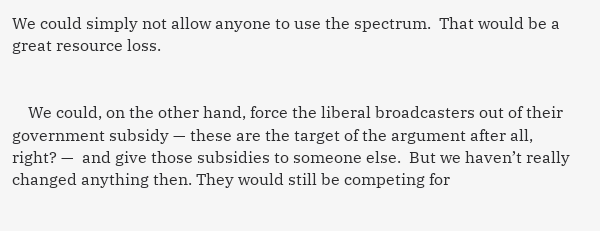We could simply not allow anyone to use the spectrum.  That would be a great resource loss.


    We could, on the other hand, force the liberal broadcasters out of their government subsidy — these are the target of the argument after all, right? —  and give those subsidies to someone else.  But we haven’t really changed anything then. They would still be competing for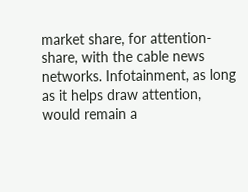market share, for attention-share, with the cable news networks. Infotainment, as long as it helps draw attention, would remain a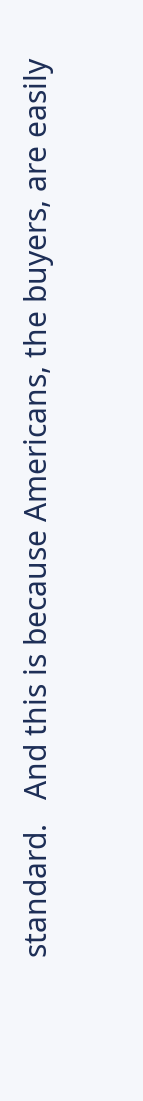standard.   And this is because Americans, the buyers, are easily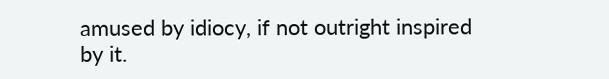amused by idiocy, if not outright inspired by it.